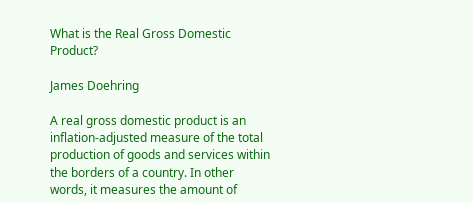What is the Real Gross Domestic Product?

James Doehring

A real gross domestic product is an inflation-adjusted measure of the total production of goods and services within the borders of a country. In other words, it measures the amount of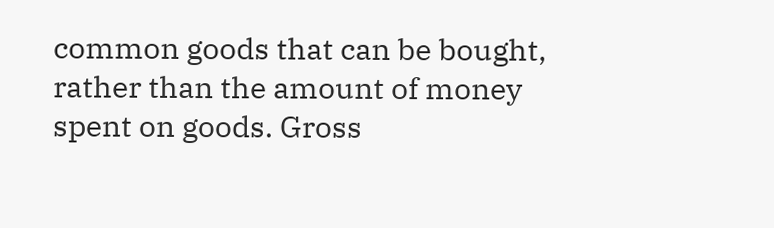common goods that can be bought, rather than the amount of money spent on goods. Gross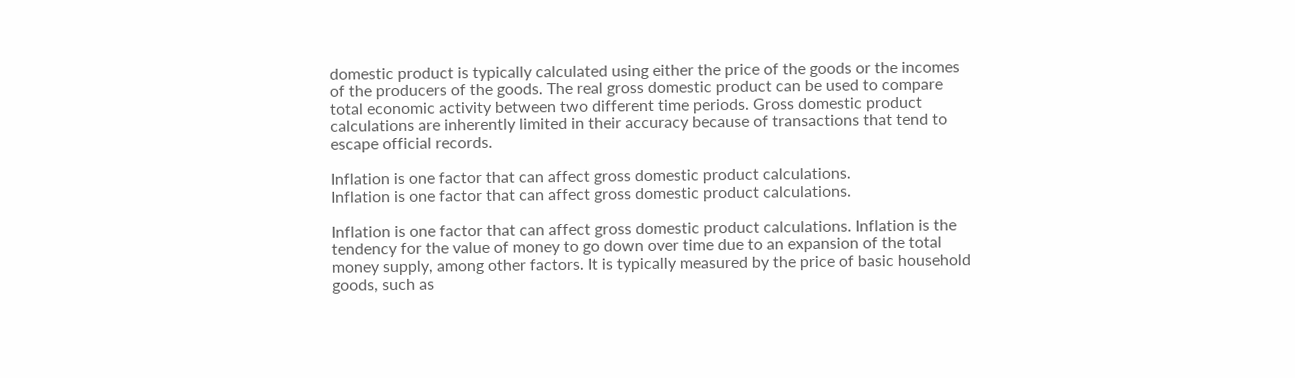domestic product is typically calculated using either the price of the goods or the incomes of the producers of the goods. The real gross domestic product can be used to compare total economic activity between two different time periods. Gross domestic product calculations are inherently limited in their accuracy because of transactions that tend to escape official records.

Inflation is one factor that can affect gross domestic product calculations.
Inflation is one factor that can affect gross domestic product calculations.

Inflation is one factor that can affect gross domestic product calculations. Inflation is the tendency for the value of money to go down over time due to an expansion of the total money supply, among other factors. It is typically measured by the price of basic household goods, such as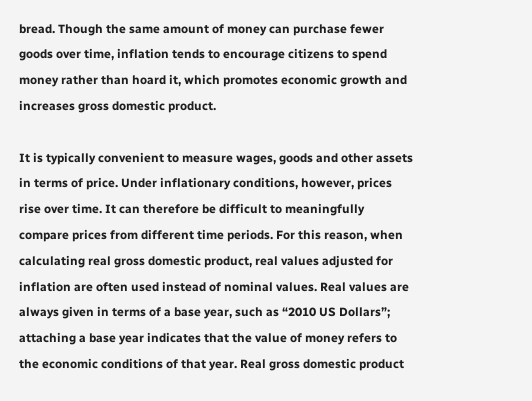bread. Though the same amount of money can purchase fewer goods over time, inflation tends to encourage citizens to spend money rather than hoard it, which promotes economic growth and increases gross domestic product.

It is typically convenient to measure wages, goods and other assets in terms of price. Under inflationary conditions, however, prices rise over time. It can therefore be difficult to meaningfully compare prices from different time periods. For this reason, when calculating real gross domestic product, real values adjusted for inflation are often used instead of nominal values. Real values are always given in terms of a base year, such as “2010 US Dollars”; attaching a base year indicates that the value of money refers to the economic conditions of that year. Real gross domestic product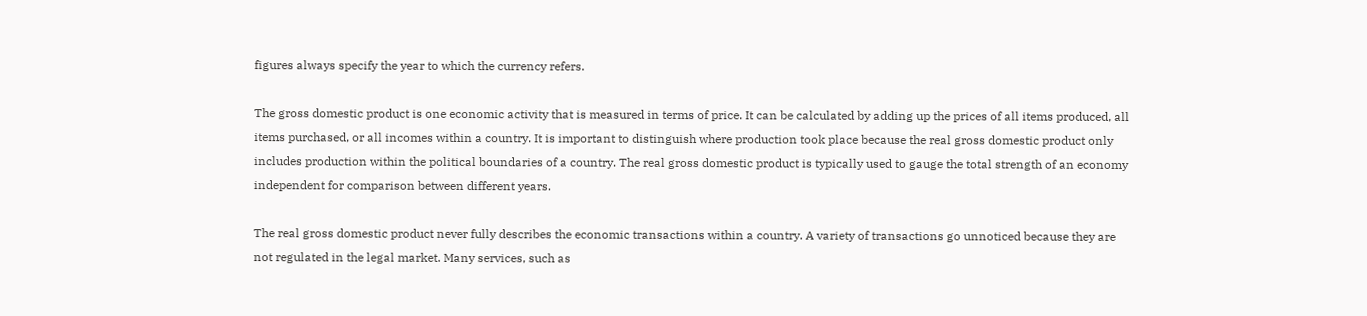figures always specify the year to which the currency refers.

The gross domestic product is one economic activity that is measured in terms of price. It can be calculated by adding up the prices of all items produced, all items purchased, or all incomes within a country. It is important to distinguish where production took place because the real gross domestic product only includes production within the political boundaries of a country. The real gross domestic product is typically used to gauge the total strength of an economy independent for comparison between different years.

The real gross domestic product never fully describes the economic transactions within a country. A variety of transactions go unnoticed because they are not regulated in the legal market. Many services, such as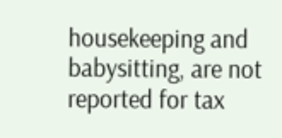housekeeping and babysitting, are not reported for tax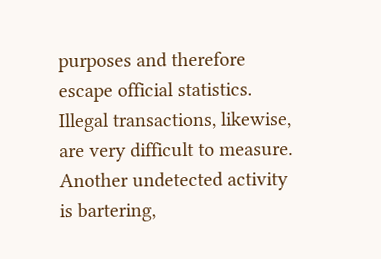purposes and therefore escape official statistics. Illegal transactions, likewise, are very difficult to measure. Another undetected activity is bartering,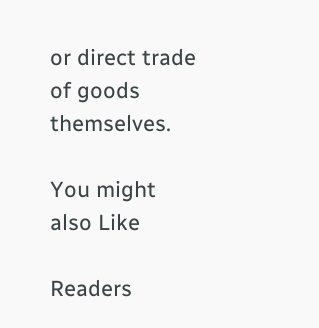or direct trade of goods themselves.

You might also Like

Readers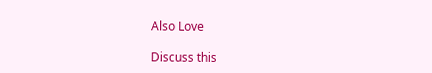Also Love

Discuss this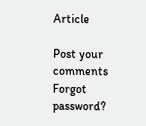Article

Post your comments
Forgot password?